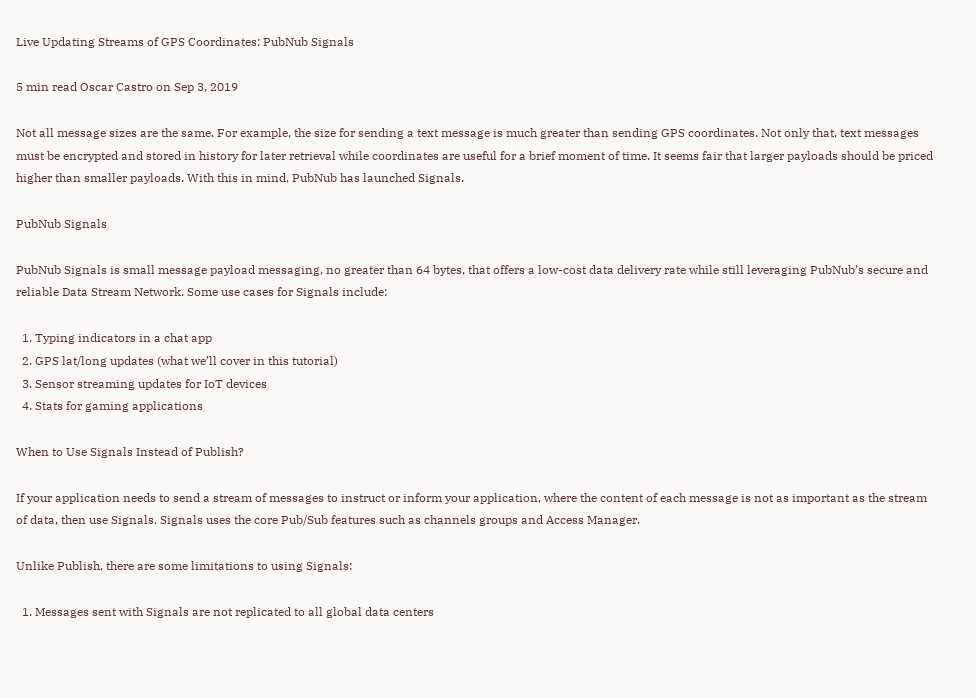Live Updating Streams of GPS Coordinates: PubNub Signals

5 min read Oscar Castro on Sep 3, 2019

Not all message sizes are the same. For example, the size for sending a text message is much greater than sending GPS coordinates. Not only that, text messages must be encrypted and stored in history for later retrieval while coordinates are useful for a brief moment of time. It seems fair that larger payloads should be priced higher than smaller payloads. With this in mind, PubNub has launched Signals.

PubNub Signals

PubNub Signals is small message payload messaging, no greater than 64 bytes, that offers a low-cost data delivery rate while still leveraging PubNub’s secure and reliable Data Stream Network. Some use cases for Signals include:

  1. Typing indicators in a chat app
  2. GPS lat/long updates (what we’ll cover in this tutorial)
  3. Sensor streaming updates for IoT devices
  4. Stats for gaming applications

When to Use Signals Instead of Publish?

If your application needs to send a stream of messages to instruct or inform your application, where the content of each message is not as important as the stream of data, then use Signals. Signals uses the core Pub/Sub features such as channels groups and Access Manager.

Unlike Publish, there are some limitations to using Signals:

  1. Messages sent with Signals are not replicated to all global data centers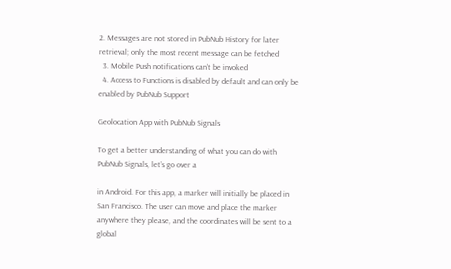2. Messages are not stored in PubNub History for later retrieval; only the most recent message can be fetched
  3. Mobile Push notifications can’t be invoked
  4. Access to Functions is disabled by default and can only be enabled by PubNub Support

Geolocation App with PubNub Signals

To get a better understanding of what you can do with PubNub Signals, let’s go over a

in Android. For this app, a marker will initially be placed in San Francisco. The user can move and place the marker anywhere they please, and the coordinates will be sent to a global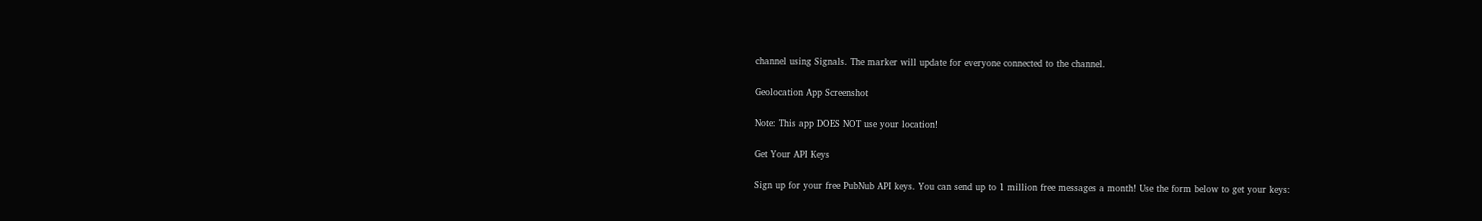channel using Signals. The marker will update for everyone connected to the channel.

Geolocation App Screenshot

Note: This app DOES NOT use your location!

Get Your API Keys

Sign up for your free PubNub API keys. You can send up to 1 million free messages a month! Use the form below to get your keys: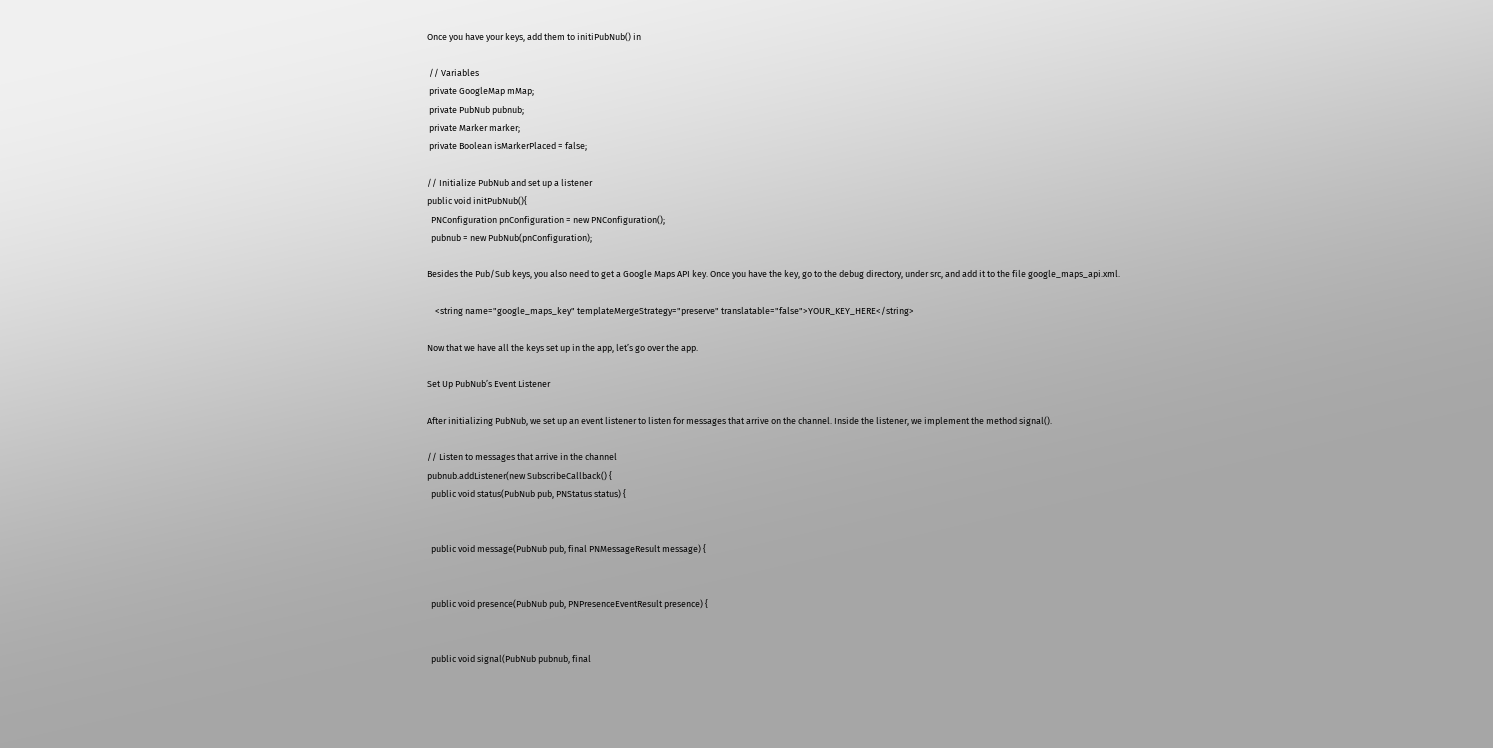Once you have your keys, add them to initiPubNub() in

 // Variables
 private GoogleMap mMap;
 private PubNub pubnub;
 private Marker marker;
 private Boolean isMarkerPlaced = false;

// Initialize PubNub and set up a listener
public void initPubNub(){
  PNConfiguration pnConfiguration = new PNConfiguration();
  pubnub = new PubNub(pnConfiguration);

Besides the Pub/Sub keys, you also need to get a Google Maps API key. Once you have the key, go to the debug directory, under src, and add it to the file google_maps_api.xml.

    <string name="google_maps_key" templateMergeStrategy="preserve" translatable="false">YOUR_KEY_HERE</string>

Now that we have all the keys set up in the app, let’s go over the app.

Set Up PubNub’s Event Listener

After initializing PubNub, we set up an event listener to listen for messages that arrive on the channel. Inside the listener, we implement the method signal().

// Listen to messages that arrive in the channel
pubnub.addListener(new SubscribeCallback() {
  public void status(PubNub pub, PNStatus status) {


  public void message(PubNub pub, final PNMessageResult message) {


  public void presence(PubNub pub, PNPresenceEventResult presence) {


  public void signal(PubNub pubnub, final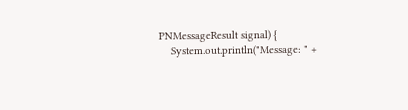PNMessageResult signal) {
    System.out.println("Message: " +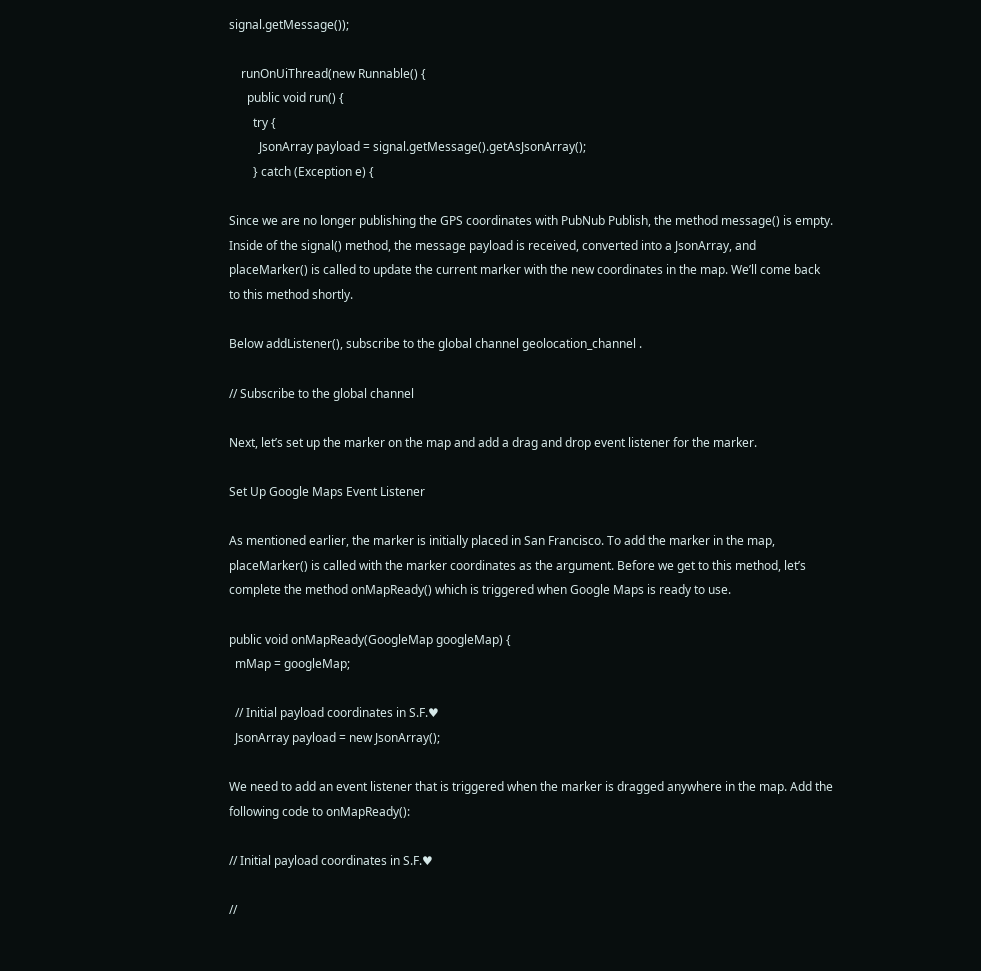signal.getMessage());

    runOnUiThread(new Runnable() {
      public void run() {
        try {
          JsonArray payload = signal.getMessage().getAsJsonArray();
        } catch (Exception e) {

Since we are no longer publishing the GPS coordinates with PubNub Publish, the method message() is empty. Inside of the signal() method, the message payload is received, converted into a JsonArray, and placeMarker() is called to update the current marker with the new coordinates in the map. We’ll come back to this method shortly.

Below addListener(), subscribe to the global channel geolocation_channel .

// Subscribe to the global channel

Next, let’s set up the marker on the map and add a drag and drop event listener for the marker.

Set Up Google Maps Event Listener

As mentioned earlier, the marker is initially placed in San Francisco. To add the marker in the map, placeMarker() is called with the marker coordinates as the argument. Before we get to this method, let’s complete the method onMapReady() which is triggered when Google Maps is ready to use.

public void onMapReady(GoogleMap googleMap) {
  mMap = googleMap;

  // Initial payload coordinates in S.F.♥
  JsonArray payload = new JsonArray();

We need to add an event listener that is triggered when the marker is dragged anywhere in the map. Add the following code to onMapReady():

// Initial payload coordinates in S.F.♥

//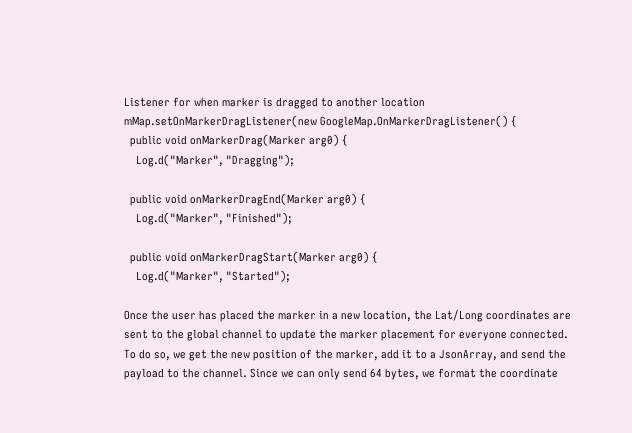Listener for when marker is dragged to another location
mMap.setOnMarkerDragListener(new GoogleMap.OnMarkerDragListener() {
  public void onMarkerDrag(Marker arg0) {
    Log.d("Marker", "Dragging");

  public void onMarkerDragEnd(Marker arg0) {
    Log.d("Marker", "Finished");

  public void onMarkerDragStart(Marker arg0) {
    Log.d("Marker", "Started");

Once the user has placed the marker in a new location, the Lat/Long coordinates are sent to the global channel to update the marker placement for everyone connected. To do so, we get the new position of the marker, add it to a JsonArray, and send the payload to the channel. Since we can only send 64 bytes, we format the coordinate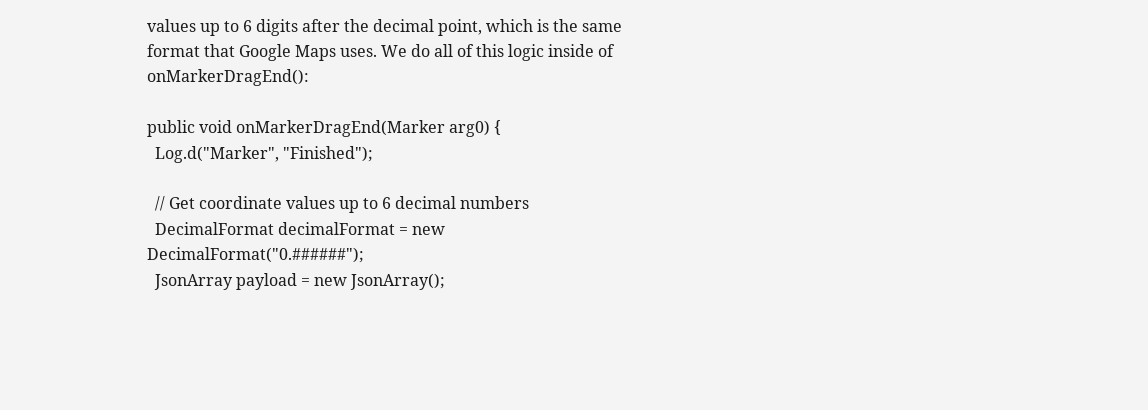values up to 6 digits after the decimal point, which is the same format that Google Maps uses. We do all of this logic inside of onMarkerDragEnd():

public void onMarkerDragEnd(Marker arg0) {
  Log.d("Marker", "Finished");

  // Get coordinate values up to 6 decimal numbers
  DecimalFormat decimalFormat = new DecimalFormat("0.######");
  JsonArray payload = new JsonArray();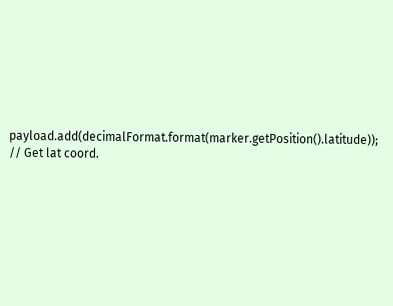payload.add(decimalFormat.format(marker.getPosition().latitude)); // Get lat coord.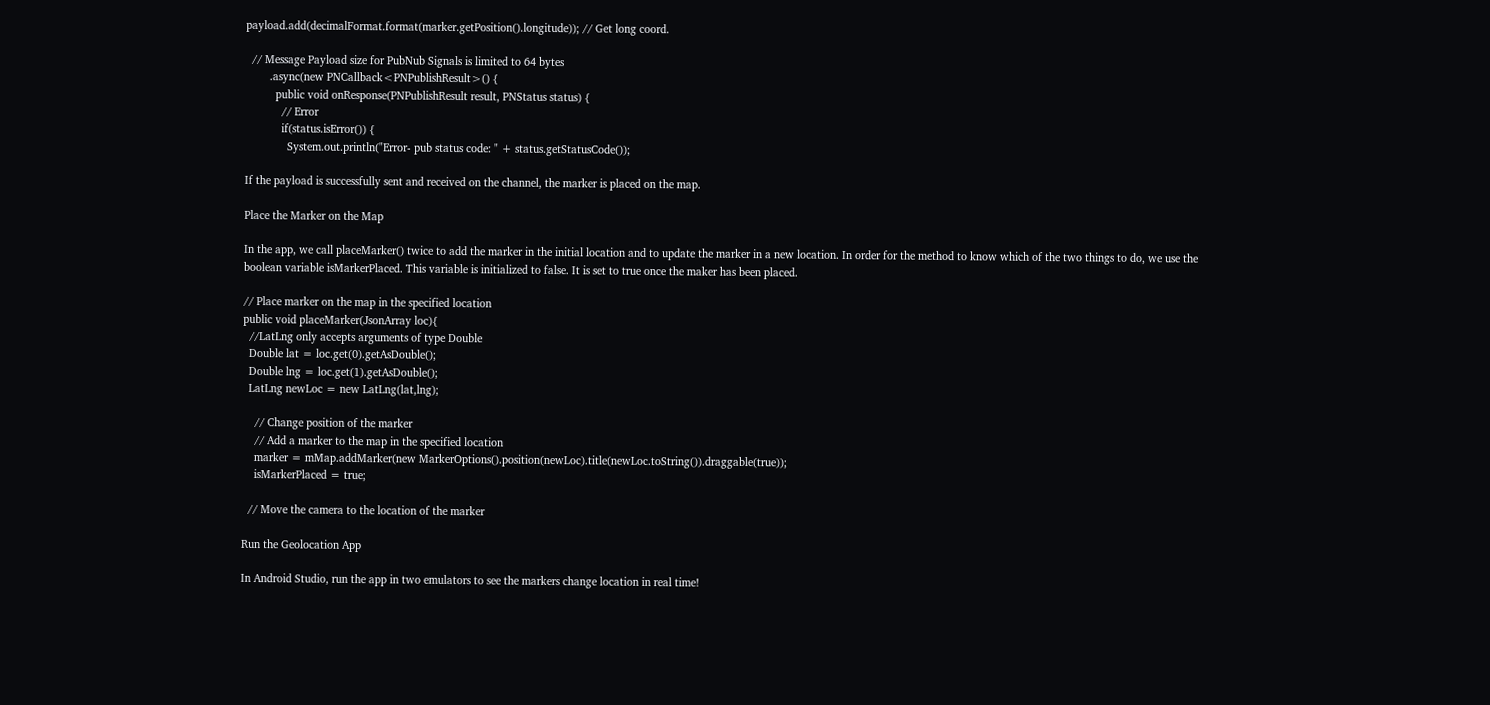payload.add(decimalFormat.format(marker.getPosition().longitude)); // Get long coord.

  // Message Payload size for PubNub Signals is limited to 64 bytes
        .async(new PNCallback<PNPublishResult>() {
          public void onResponse(PNPublishResult result, PNStatus status) {
            // Error
            if(status.isError()) {
              System.out.println("Error- pub status code: " + status.getStatusCode());

If the payload is successfully sent and received on the channel, the marker is placed on the map.

Place the Marker on the Map

In the app, we call placeMarker() twice to add the marker in the initial location and to update the marker in a new location. In order for the method to know which of the two things to do, we use the boolean variable isMarkerPlaced. This variable is initialized to false. It is set to true once the maker has been placed.

// Place marker on the map in the specified location
public void placeMarker(JsonArray loc){
  //LatLng only accepts arguments of type Double
  Double lat = loc.get(0).getAsDouble();
  Double lng = loc.get(1).getAsDouble();
  LatLng newLoc = new LatLng(lat,lng);

    // Change position of the marker
    // Add a marker to the map in the specified location
    marker = mMap.addMarker(new MarkerOptions().position(newLoc).title(newLoc.toString()).draggable(true));
    isMarkerPlaced = true;

  // Move the camera to the location of the marker

Run the Geolocation App

In Android Studio, run the app in two emulators to see the markers change location in real time!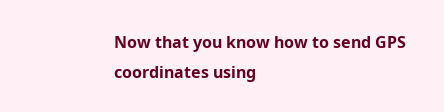Now that you know how to send GPS coordinates using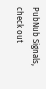PubNub Signals, check out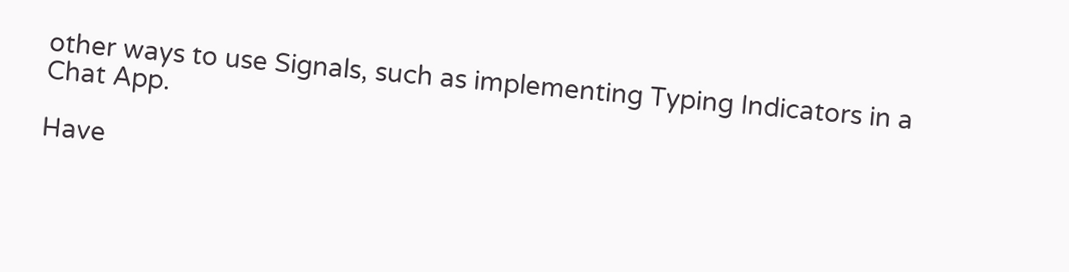other ways to use Signals, such as implementing Typing Indicators in a Chat App.

Have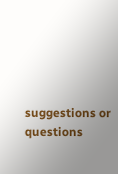suggestions or questions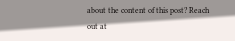about the content of this post? Reach out at